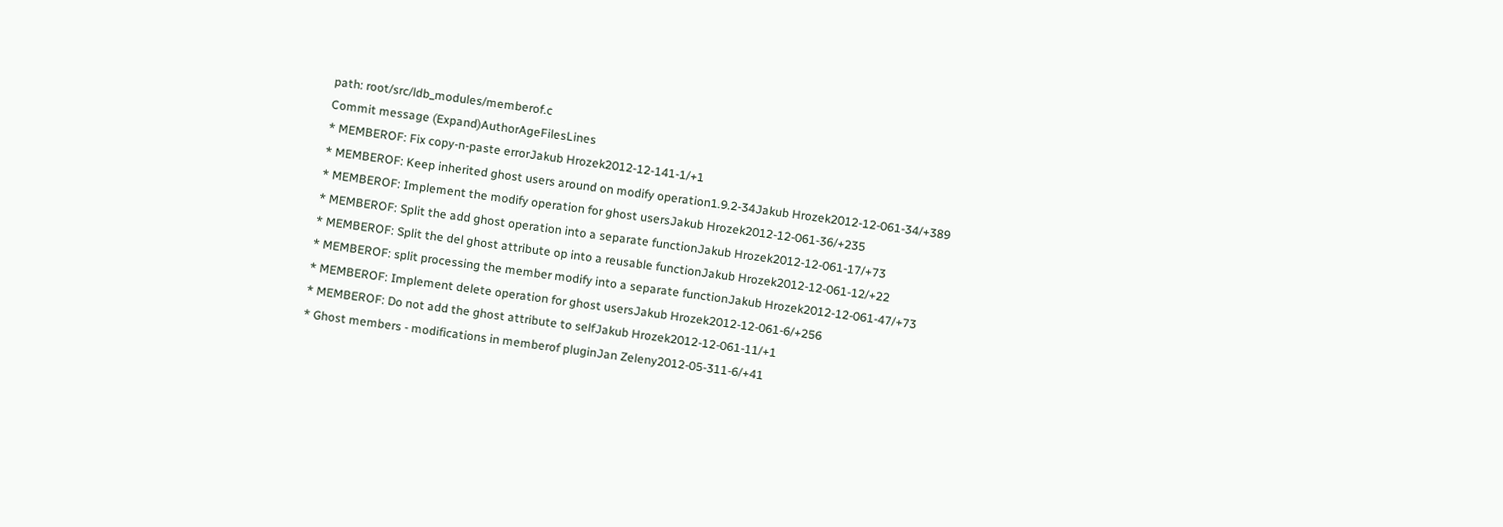path: root/src/ldb_modules/memberof.c
Commit message (Expand)AuthorAgeFilesLines
* MEMBEROF: Fix copy-n-paste errorJakub Hrozek2012-12-141-1/+1
* MEMBEROF: Keep inherited ghost users around on modify operation1.9.2-34Jakub Hrozek2012-12-061-34/+389
* MEMBEROF: Implement the modify operation for ghost usersJakub Hrozek2012-12-061-36/+235
* MEMBEROF: Split the add ghost operation into a separate functionJakub Hrozek2012-12-061-17/+73
* MEMBEROF: Split the del ghost attribute op into a reusable functionJakub Hrozek2012-12-061-12/+22
* MEMBEROF: split processing the member modify into a separate functionJakub Hrozek2012-12-061-47/+73
* MEMBEROF: Implement delete operation for ghost usersJakub Hrozek2012-12-061-6/+256
* MEMBEROF: Do not add the ghost attribute to selfJakub Hrozek2012-12-061-11/+1
* Ghost members - modifications in memberof pluginJan Zeleny2012-05-311-6/+41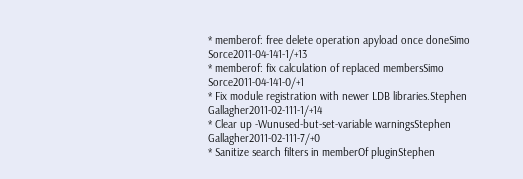* memberof: free delete operation apyload once doneSimo Sorce2011-04-141-1/+13
* memberof: fix calculation of replaced membersSimo Sorce2011-04-141-0/+1
* Fix module registration with newer LDB libraries.Stephen Gallagher2011-02-111-1/+14
* Clear up -Wunused-but-set-variable warningsStephen Gallagher2011-02-111-7/+0
* Sanitize search filters in memberOf pluginStephen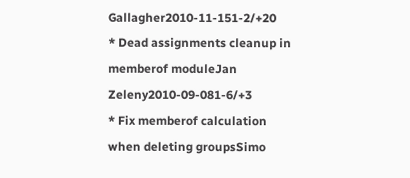Gallagher2010-11-151-2/+20
* Dead assignments cleanup in memberof moduleJan Zeleny2010-09-081-6/+3
* Fix memberof calculation when deleting groupsSimo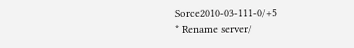Sorce2010-03-111-0/+5
* Rename server/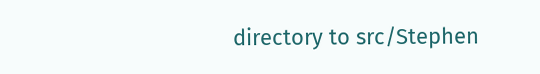directory to src/Stephen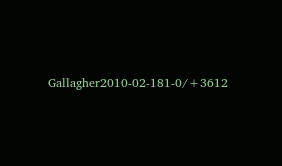Gallagher2010-02-181-0/+3612